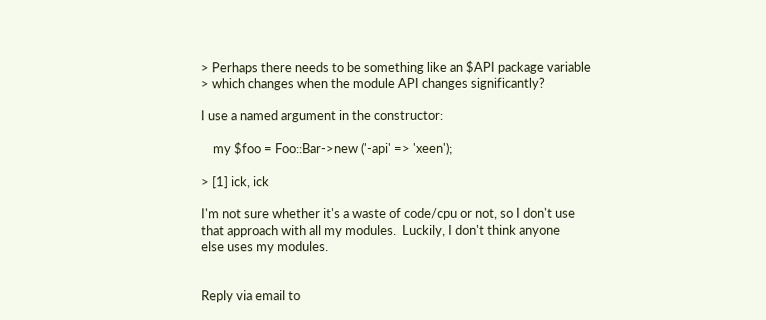> Perhaps there needs to be something like an $API package variable
> which changes when the module API changes significantly?

I use a named argument in the constructor:

    my $foo = Foo::Bar->new ('-api' => 'xeen');

> [1] ick, ick

I'm not sure whether it's a waste of code/cpu or not, so I don't use
that approach with all my modules.  Luckily, I don't think anyone
else uses my modules.


Reply via email to